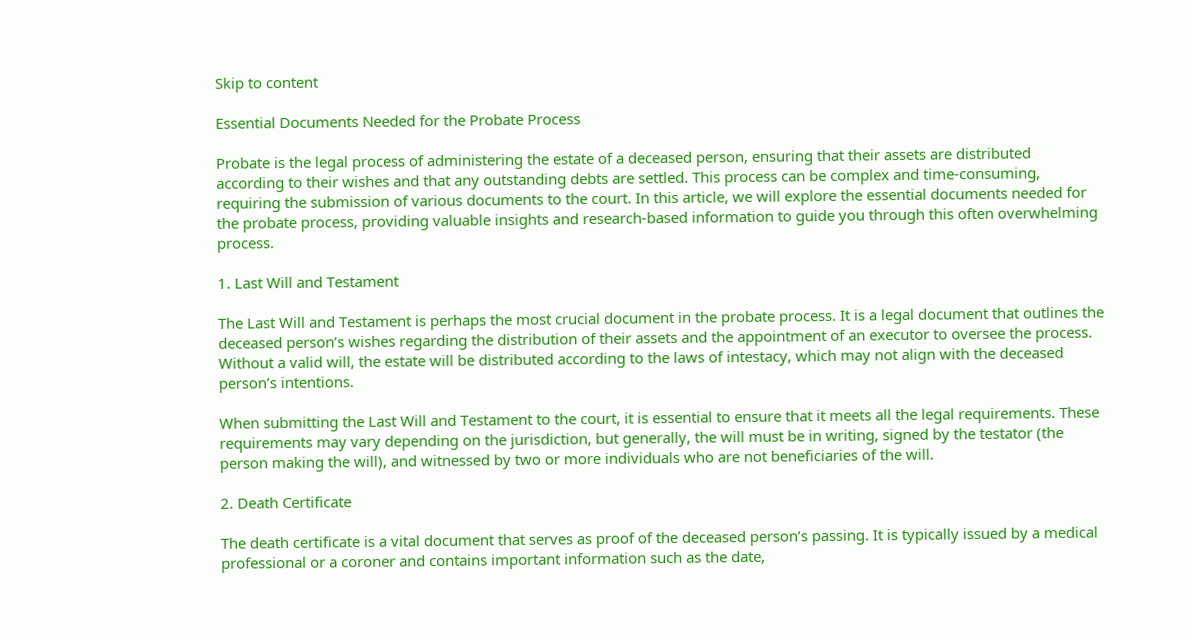Skip to content

Essential Documents Needed for the Probate Process

Probate is the legal process of administering the estate of a deceased person, ensuring that their assets are distributed according to their wishes and that any outstanding debts are settled. This process can be complex and time-consuming, requiring the submission of various documents to the court. In this article, we will explore the essential documents needed for the probate process, providing valuable insights and research-based information to guide you through this often overwhelming process.

1. Last Will and Testament

The Last Will and Testament is perhaps the most crucial document in the probate process. It is a legal document that outlines the deceased person’s wishes regarding the distribution of their assets and the appointment of an executor to oversee the process. Without a valid will, the estate will be distributed according to the laws of intestacy, which may not align with the deceased person’s intentions.

When submitting the Last Will and Testament to the court, it is essential to ensure that it meets all the legal requirements. These requirements may vary depending on the jurisdiction, but generally, the will must be in writing, signed by the testator (the person making the will), and witnessed by two or more individuals who are not beneficiaries of the will.

2. Death Certificate

The death certificate is a vital document that serves as proof of the deceased person’s passing. It is typically issued by a medical professional or a coroner and contains important information such as the date,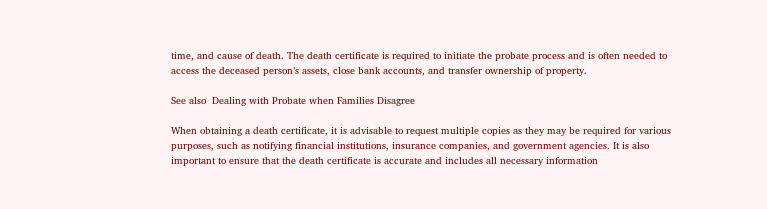time, and cause of death. The death certificate is required to initiate the probate process and is often needed to access the deceased person’s assets, close bank accounts, and transfer ownership of property.

See also  Dealing with Probate when Families Disagree

When obtaining a death certificate, it is advisable to request multiple copies as they may be required for various purposes, such as notifying financial institutions, insurance companies, and government agencies. It is also important to ensure that the death certificate is accurate and includes all necessary information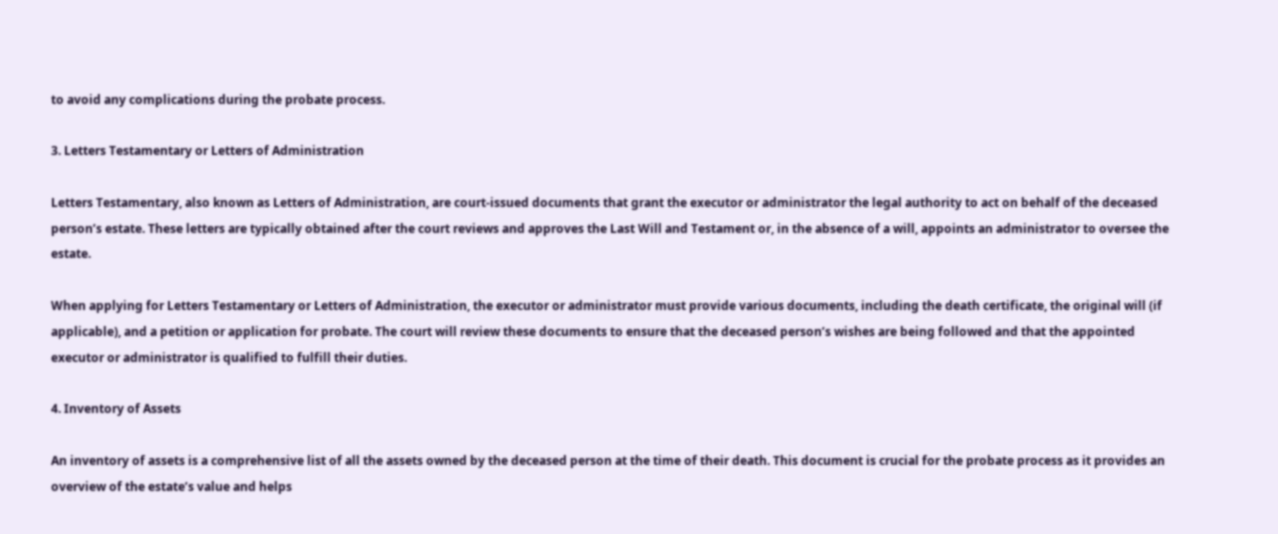to avoid any complications during the probate process.

3. Letters Testamentary or Letters of Administration

Letters Testamentary, also known as Letters of Administration, are court-issued documents that grant the executor or administrator the legal authority to act on behalf of the deceased person’s estate. These letters are typically obtained after the court reviews and approves the Last Will and Testament or, in the absence of a will, appoints an administrator to oversee the estate.

When applying for Letters Testamentary or Letters of Administration, the executor or administrator must provide various documents, including the death certificate, the original will (if applicable), and a petition or application for probate. The court will review these documents to ensure that the deceased person’s wishes are being followed and that the appointed executor or administrator is qualified to fulfill their duties.

4. Inventory of Assets

An inventory of assets is a comprehensive list of all the assets owned by the deceased person at the time of their death. This document is crucial for the probate process as it provides an overview of the estate’s value and helps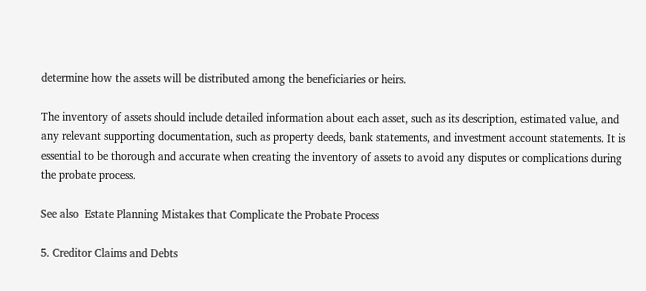determine how the assets will be distributed among the beneficiaries or heirs.

The inventory of assets should include detailed information about each asset, such as its description, estimated value, and any relevant supporting documentation, such as property deeds, bank statements, and investment account statements. It is essential to be thorough and accurate when creating the inventory of assets to avoid any disputes or complications during the probate process.

See also  Estate Planning Mistakes that Complicate the Probate Process

5. Creditor Claims and Debts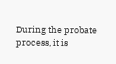During the probate process, it is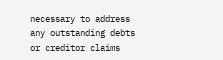necessary to address any outstanding debts or creditor claims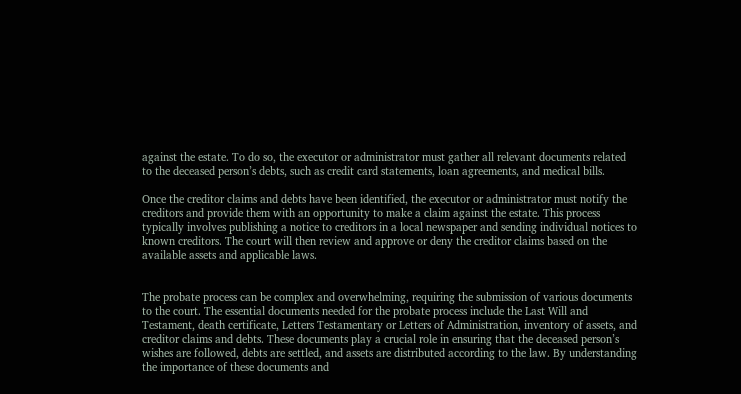against the estate. To do so, the executor or administrator must gather all relevant documents related to the deceased person’s debts, such as credit card statements, loan agreements, and medical bills.

Once the creditor claims and debts have been identified, the executor or administrator must notify the creditors and provide them with an opportunity to make a claim against the estate. This process typically involves publishing a notice to creditors in a local newspaper and sending individual notices to known creditors. The court will then review and approve or deny the creditor claims based on the available assets and applicable laws.


The probate process can be complex and overwhelming, requiring the submission of various documents to the court. The essential documents needed for the probate process include the Last Will and Testament, death certificate, Letters Testamentary or Letters of Administration, inventory of assets, and creditor claims and debts. These documents play a crucial role in ensuring that the deceased person’s wishes are followed, debts are settled, and assets are distributed according to the law. By understanding the importance of these documents and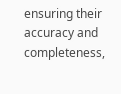ensuring their accuracy and completeness,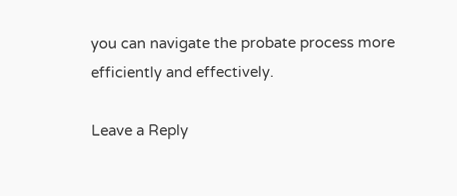you can navigate the probate process more efficiently and effectively.

Leave a Reply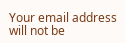Your email address will not be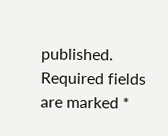published. Required fields are marked *